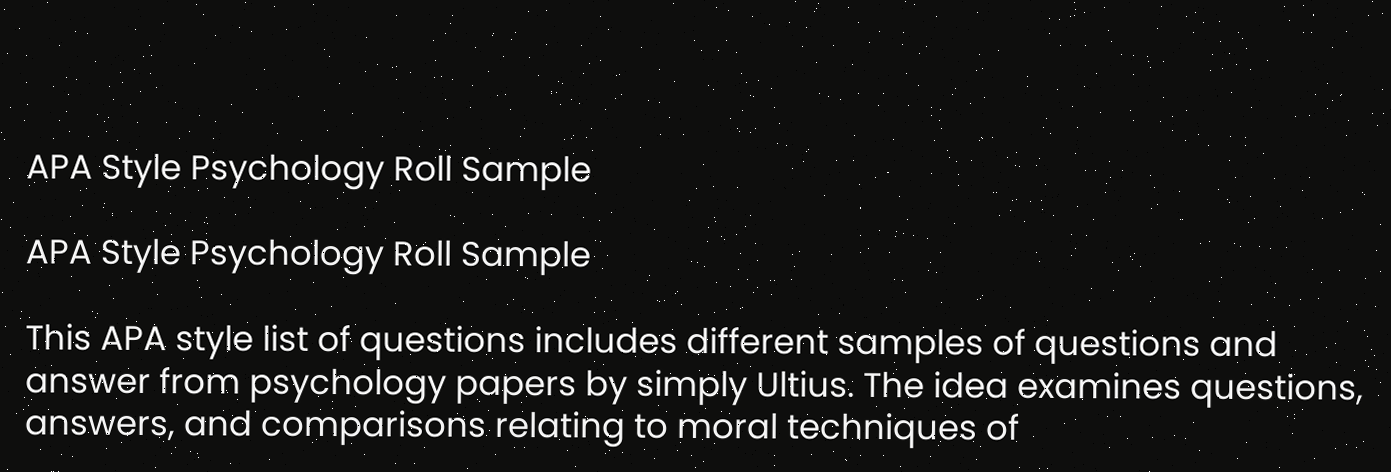APA Style Psychology Roll Sample

APA Style Psychology Roll Sample

This APA style list of questions includes different samples of questions and answer from psychology papers by simply Ultius. The idea examines questions, answers, and comparisons relating to moral techniques of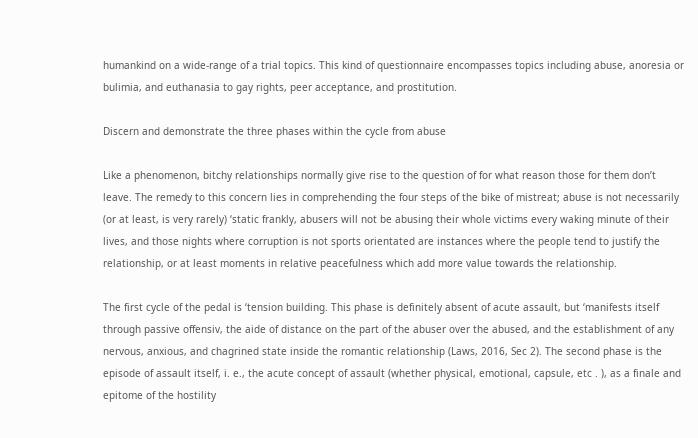humankind on a wide-range of a trial topics. This kind of questionnaire encompasses topics including abuse, anoresia or bulimia, and euthanasia to gay rights, peer acceptance, and prostitution.

Discern and demonstrate the three phases within the cycle from abuse

Like a phenomenon, bitchy relationships normally give rise to the question of for what reason those for them don’t leave. The remedy to this concern lies in comprehending the four steps of the bike of mistreat; abuse is not necessarily (or at least, is very rarely) ‘static frankly, abusers will not be abusing their whole victims every waking minute of their lives, and those nights where corruption is not sports orientated are instances where the people tend to justify the relationship, or at least moments in relative peacefulness which add more value towards the relationship.

The first cycle of the pedal is ‘tension building. This phase is definitely absent of acute assault, but ‘manifests itself through passive offensiv, the aide of distance on the part of the abuser over the abused, and the establishment of any nervous, anxious, and chagrined state inside the romantic relationship (Laws, 2016, Sec 2). The second phase is the episode of assault itself, i. e., the acute concept of assault (whether physical, emotional, capsule, etc . ), as a finale and epitome of the hostility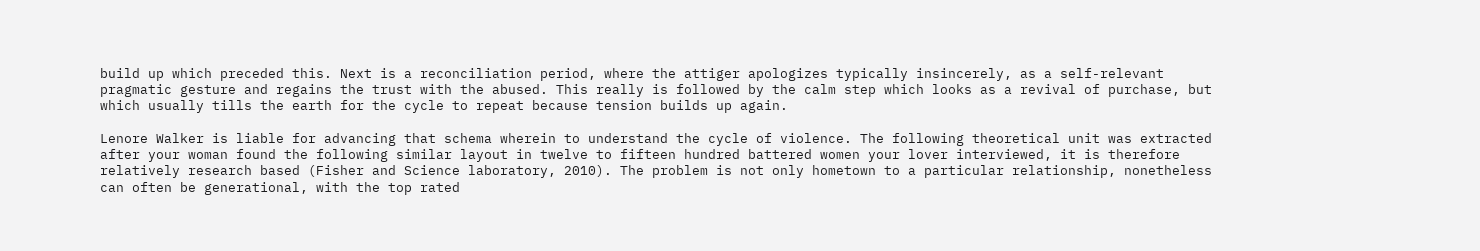build up which preceded this. Next is a reconciliation period, where the attiger apologizes typically insincerely, as a self-relevant pragmatic gesture and regains the trust with the abused. This really is followed by the calm step which looks as a revival of purchase, but which usually tills the earth for the cycle to repeat because tension builds up again.

Lenore Walker is liable for advancing that schema wherein to understand the cycle of violence. The following theoretical unit was extracted after your woman found the following similar layout in twelve to fifteen hundred battered women your lover interviewed, it is therefore relatively research based (Fisher and Science laboratory, 2010). The problem is not only hometown to a particular relationship, nonetheless can often be generational, with the top rated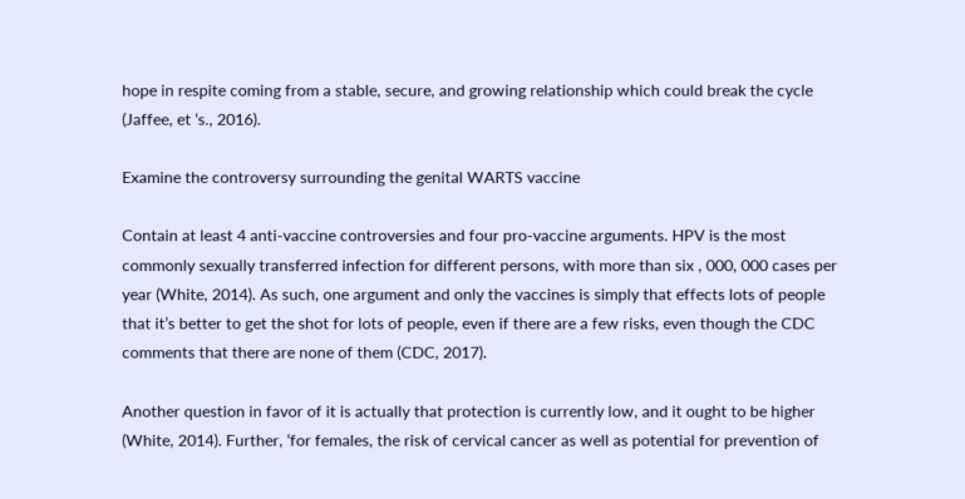hope in respite coming from a stable, secure, and growing relationship which could break the cycle (Jaffee, et ‘s., 2016).

Examine the controversy surrounding the genital WARTS vaccine

Contain at least 4 anti-vaccine controversies and four pro-vaccine arguments. HPV is the most commonly sexually transferred infection for different persons, with more than six , 000, 000 cases per year (White, 2014). As such, one argument and only the vaccines is simply that effects lots of people that it’s better to get the shot for lots of people, even if there are a few risks, even though the CDC comments that there are none of them (CDC, 2017).

Another question in favor of it is actually that protection is currently low, and it ought to be higher (White, 2014). Further, ‘for females, the risk of cervical cancer as well as potential for prevention of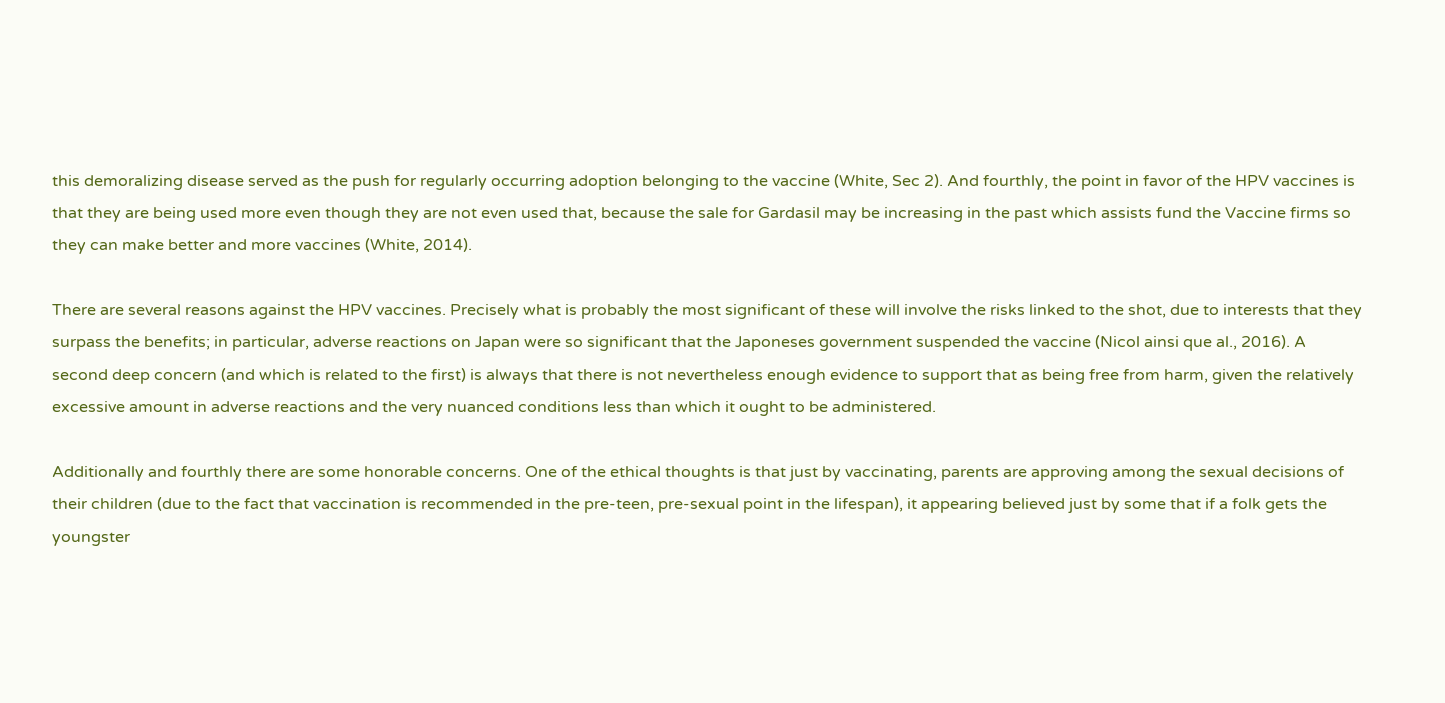this demoralizing disease served as the push for regularly occurring adoption belonging to the vaccine (White, Sec 2). And fourthly, the point in favor of the HPV vaccines is that they are being used more even though they are not even used that, because the sale for Gardasil may be increasing in the past which assists fund the Vaccine firms so they can make better and more vaccines (White, 2014).

There are several reasons against the HPV vaccines. Precisely what is probably the most significant of these will involve the risks linked to the shot, due to interests that they surpass the benefits; in particular, adverse reactions on Japan were so significant that the Japoneses government suspended the vaccine (Nicol ainsi que al., 2016). A second deep concern (and which is related to the first) is always that there is not nevertheless enough evidence to support that as being free from harm, given the relatively excessive amount in adverse reactions and the very nuanced conditions less than which it ought to be administered.

Additionally and fourthly there are some honorable concerns. One of the ethical thoughts is that just by vaccinating, parents are approving among the sexual decisions of their children (due to the fact that vaccination is recommended in the pre-teen, pre-sexual point in the lifespan), it appearing believed just by some that if a folk gets the youngster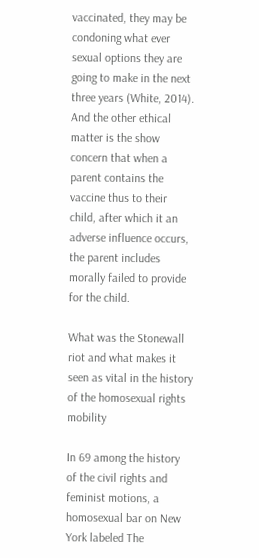vaccinated, they may be condoning what ever sexual options they are going to make in the next three years (White, 2014). And the other ethical matter is the show concern that when a parent contains the vaccine thus to their child, after which it an adverse influence occurs, the parent includes morally failed to provide for the child.

What was the Stonewall riot and what makes it seen as vital in the history of the homosexual rights mobility

In 69 among the history of the civil rights and feminist motions, a homosexual bar on New York labeled The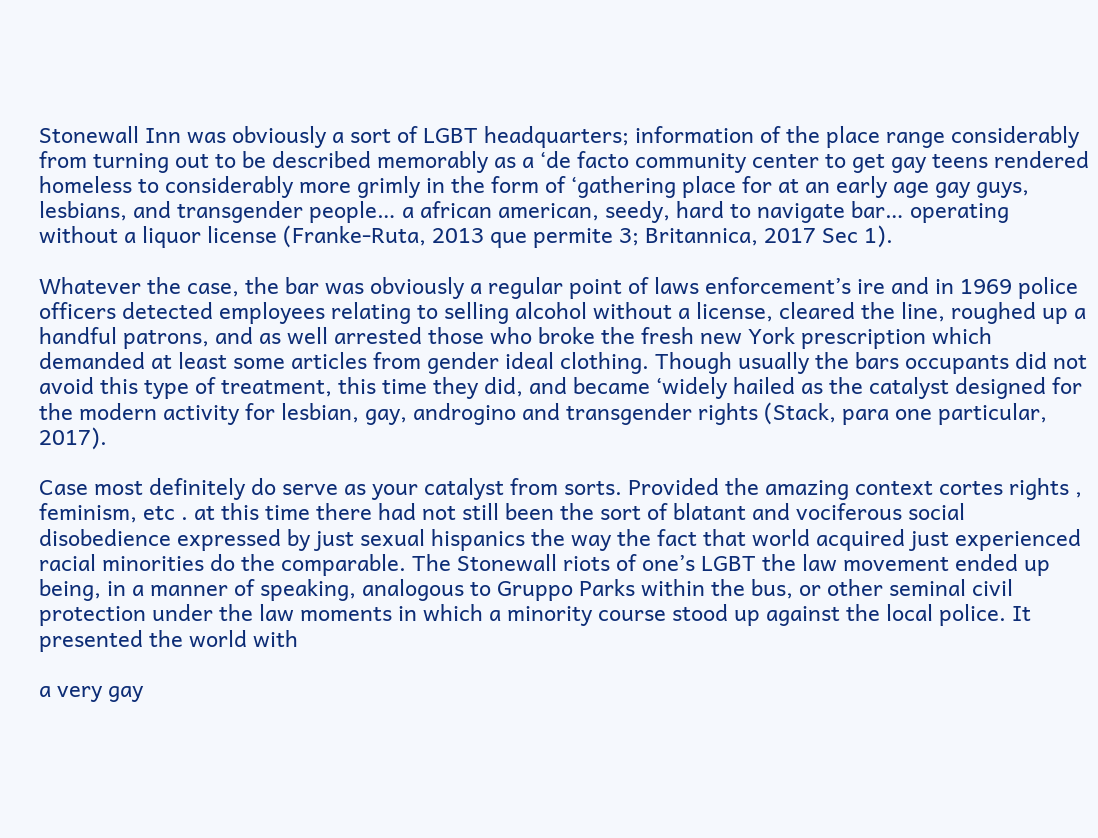Stonewall Inn was obviously a sort of LGBT headquarters; information of the place range considerably from turning out to be described memorably as a ‘de facto community center to get gay teens rendered homeless to considerably more grimly in the form of ‘gathering place for at an early age gay guys, lesbians, and transgender people… a african american, seedy, hard to navigate bar… operating without a liquor license (Franke-Ruta, 2013 que permite 3; Britannica, 2017 Sec 1).

Whatever the case, the bar was obviously a regular point of laws enforcement’s ire and in 1969 police officers detected employees relating to selling alcohol without a license, cleared the line, roughed up a handful patrons, and as well arrested those who broke the fresh new York prescription which demanded at least some articles from gender ideal clothing. Though usually the bars occupants did not avoid this type of treatment, this time they did, and became ‘widely hailed as the catalyst designed for the modern activity for lesbian, gay, androgino and transgender rights (Stack, para one particular, 2017).

Case most definitely do serve as your catalyst from sorts. Provided the amazing context cortes rights , feminism, etc . at this time there had not still been the sort of blatant and vociferous social disobedience expressed by just sexual hispanics the way the fact that world acquired just experienced racial minorities do the comparable. The Stonewall riots of one’s LGBT the law movement ended up being, in a manner of speaking, analogous to Gruppo Parks within the bus, or other seminal civil protection under the law moments in which a minority course stood up against the local police. It presented the world with

a very gay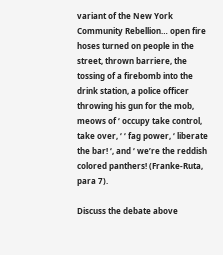variant of the New York Community Rebellion… open fire hoses turned on people in the street, thrown barriere, the tossing of a firebomb into the drink station, a police officer throwing his gun for the mob, meows of ‘ occupy take control, take over, ‘ ‘ fag power, ‘ liberate the bar! ‘, and ‘ we’re the reddish colored panthers! (Franke-Ruta, para 7).

Discuss the debate above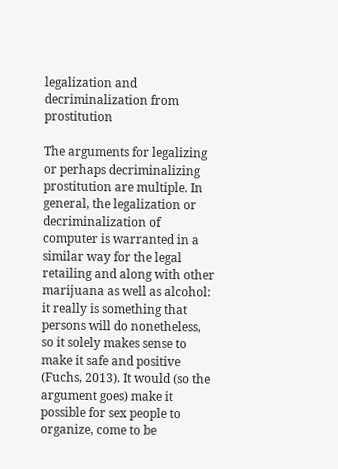legalization and decriminalization from prostitution

The arguments for legalizing or perhaps decriminalizing prostitution are multiple. In general, the legalization or decriminalization of computer is warranted in a similar way for the legal retailing and along with other marijuana as well as alcohol: it really is something that persons will do nonetheless, so it solely makes sense to make it safe and positive (Fuchs, 2013). It would (so the argument goes) make it possible for sex people to organize, come to be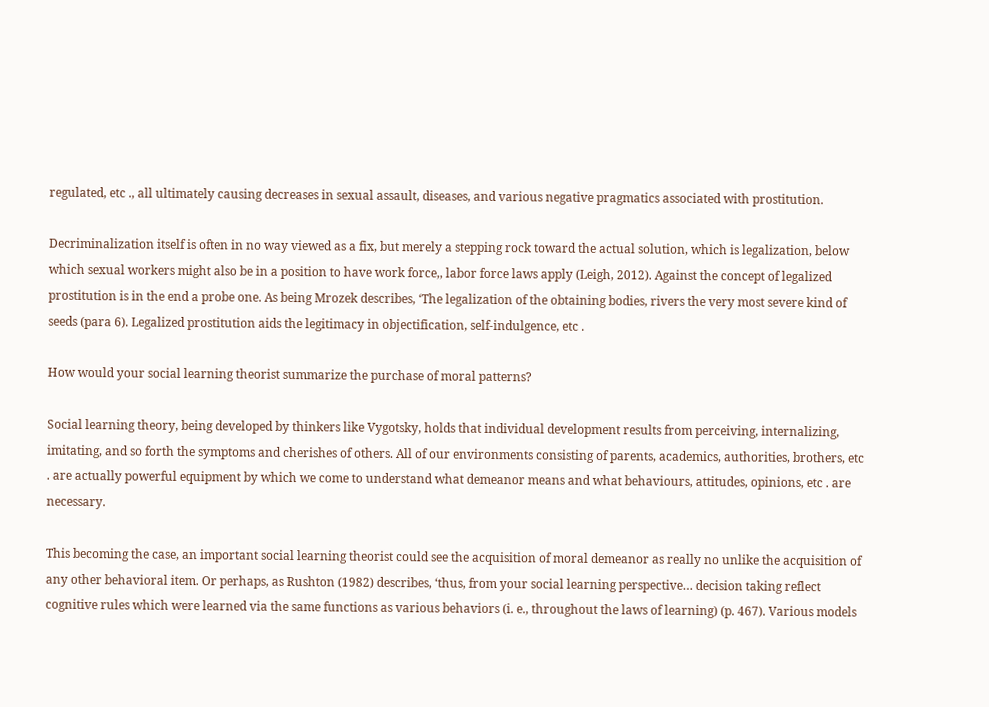regulated, etc ., all ultimately causing decreases in sexual assault, diseases, and various negative pragmatics associated with prostitution.

Decriminalization itself is often in no way viewed as a fix, but merely a stepping rock toward the actual solution, which is legalization, below which sexual workers might also be in a position to have work force,, labor force laws apply (Leigh, 2012). Against the concept of legalized prostitution is in the end a probe one. As being Mrozek describes, ‘The legalization of the obtaining bodies, rivers the very most severe kind of seeds (para 6). Legalized prostitution aids the legitimacy in objectification, self-indulgence, etc .

How would your social learning theorist summarize the purchase of moral patterns?

Social learning theory, being developed by thinkers like Vygotsky, holds that individual development results from perceiving, internalizing, imitating, and so forth the symptoms and cherishes of others. All of our environments consisting of parents, academics, authorities, brothers, etc . are actually powerful equipment by which we come to understand what demeanor means and what behaviours, attitudes, opinions, etc . are necessary.

This becoming the case, an important social learning theorist could see the acquisition of moral demeanor as really no unlike the acquisition of any other behavioral item. Or perhaps, as Rushton (1982) describes, ‘thus, from your social learning perspective… decision taking reflect cognitive rules which were learned via the same functions as various behaviors (i. e., throughout the laws of learning) (p. 467). Various models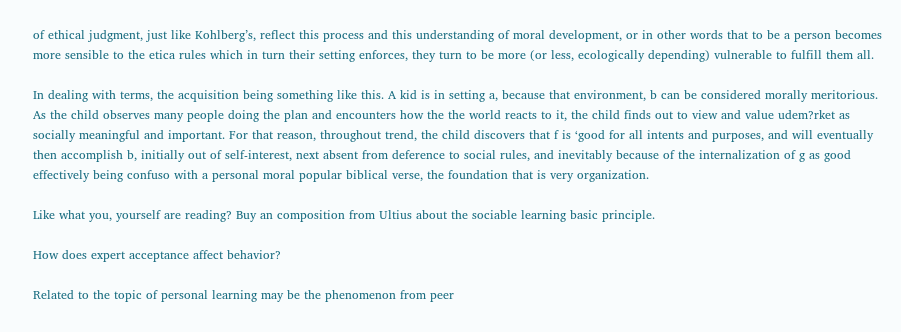of ethical judgment, just like Kohlberg’s, reflect this process and this understanding of moral development, or in other words that to be a person becomes more sensible to the etica rules which in turn their setting enforces, they turn to be more (or less, ecologically depending) vulnerable to fulfill them all.

In dealing with terms, the acquisition being something like this. A kid is in setting a, because that environment, b can be considered morally meritorious. As the child observes many people doing the plan and encounters how the the world reacts to it, the child finds out to view and value udem?rket as socially meaningful and important. For that reason, throughout trend, the child discovers that f is ‘good for all intents and purposes, and will eventually then accomplish b, initially out of self-interest, next absent from deference to social rules, and inevitably because of the internalization of g as good effectively being confuso with a personal moral popular biblical verse, the foundation that is very organization.

Like what you, yourself are reading? Buy an composition from Ultius about the sociable learning basic principle.

How does expert acceptance affect behavior?

Related to the topic of personal learning may be the phenomenon from peer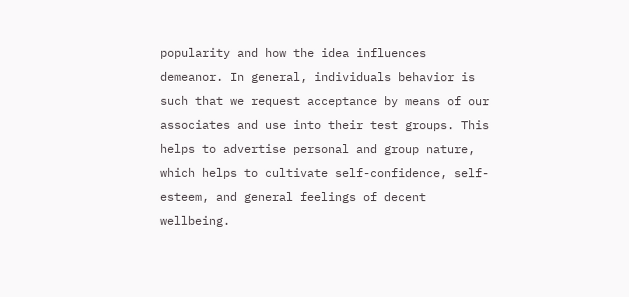popularity and how the idea influences demeanor. In general, individuals behavior is such that we request acceptance by means of our associates and use into their test groups. This helps to advertise personal and group nature, which helps to cultivate self-confidence, self-esteem, and general feelings of decent wellbeing.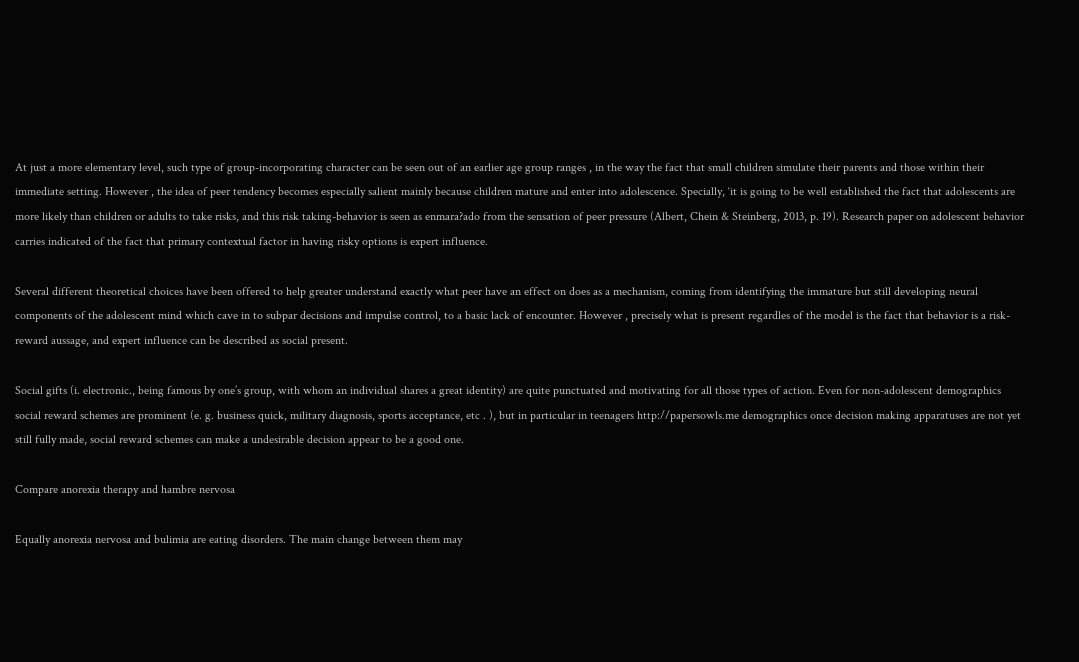At just a more elementary level, such type of group-incorporating character can be seen out of an earlier age group ranges , in the way the fact that small children simulate their parents and those within their immediate setting. However , the idea of peer tendency becomes especially salient mainly because children mature and enter into adolescence. Specially, ‘it is going to be well established the fact that adolescents are more likely than children or adults to take risks, and this risk taking-behavior is seen as enmara?ado from the sensation of peer pressure (Albert, Chein & Steinberg, 2013, p. 19). Research paper on adolescent behavior carries indicated of the fact that primary contextual factor in having risky options is expert influence.

Several different theoretical choices have been offered to help greater understand exactly what peer have an effect on does as a mechanism, coming from identifying the immature but still developing neural components of the adolescent mind which cave in to subpar decisions and impulse control, to a basic lack of encounter. However , precisely what is present regardles of the model is the fact that behavior is a risk-reward aussage, and expert influence can be described as social present.

Social gifts (i. electronic., being famous by one’s group, with whom an individual shares a great identity) are quite punctuated and motivating for all those types of action. Even for non-adolescent demographics social reward schemes are prominent (e. g. business quick, military diagnosis, sports acceptance, etc . ), but in particular in teenagers http://papersowls.me demographics once decision making apparatuses are not yet still fully made, social reward schemes can make a undesirable decision appear to be a good one.

Compare anorexia therapy and hambre nervosa

Equally anorexia nervosa and bulimia are eating disorders. The main change between them may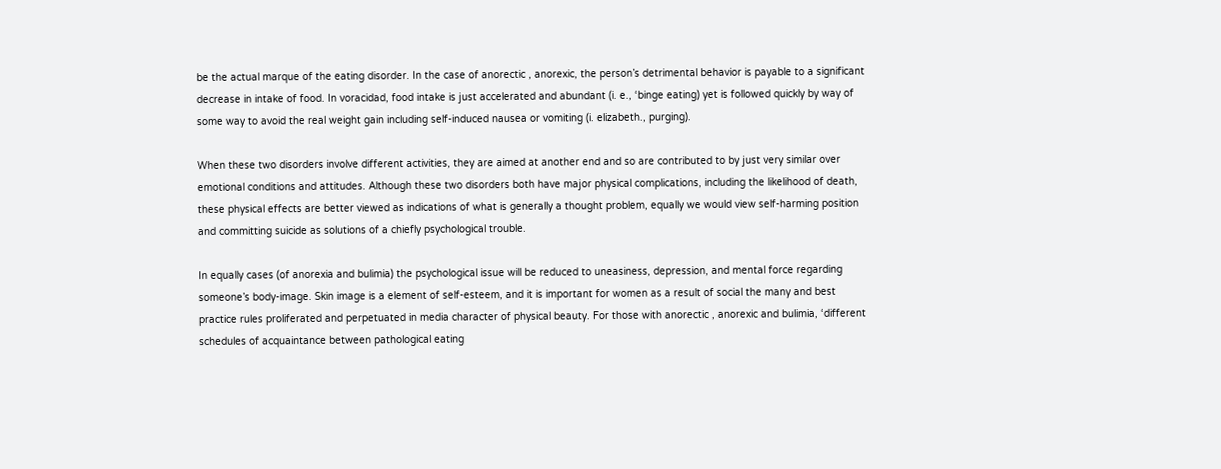be the actual marque of the eating disorder. In the case of anorectic , anorexic, the person’s detrimental behavior is payable to a significant decrease in intake of food. In voracidad, food intake is just accelerated and abundant (i. e., ‘binge eating) yet is followed quickly by way of some way to avoid the real weight gain including self-induced nausea or vomiting (i. elizabeth., purging).

When these two disorders involve different activities, they are aimed at another end and so are contributed to by just very similar over emotional conditions and attitudes. Although these two disorders both have major physical complications, including the likelihood of death, these physical effects are better viewed as indications of what is generally a thought problem, equally we would view self-harming position and committing suicide as solutions of a chiefly psychological trouble.

In equally cases (of anorexia and bulimia) the psychological issue will be reduced to uneasiness, depression, and mental force regarding someone’s body-image. Skin image is a element of self-esteem, and it is important for women as a result of social the many and best practice rules proliferated and perpetuated in media character of physical beauty. For those with anorectic , anorexic and bulimia, ‘different schedules of acquaintance between pathological eating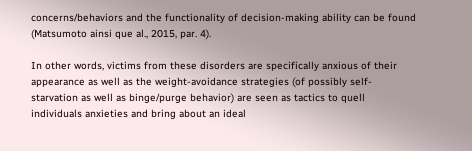concerns/behaviors and the functionality of decision-making ability can be found (Matsumoto ainsi que al., 2015, par. 4).

In other words, victims from these disorders are specifically anxious of their appearance as well as the weight-avoidance strategies (of possibly self-starvation as well as binge/purge behavior) are seen as tactics to quell individuals anxieties and bring about an ideal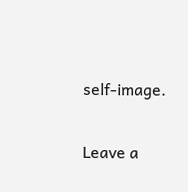self-image.

Leave a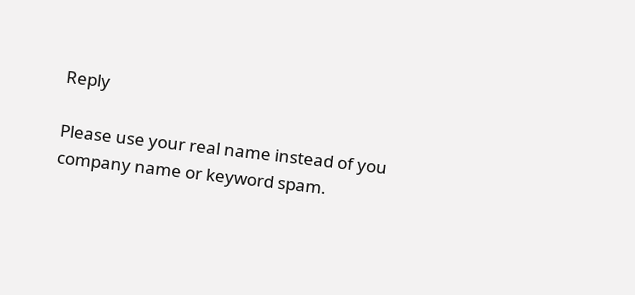Reply

Please use your real name instead of you company name or keyword spam.